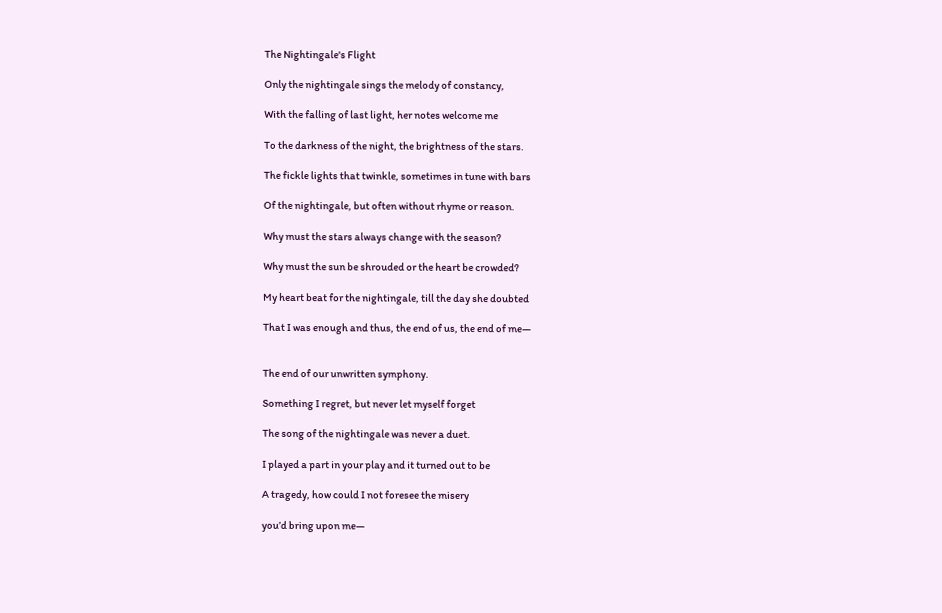The Nightingale's Flight

Only the nightingale sings the melody of constancy,

With the falling of last light, her notes welcome me

To the darkness of the night, the brightness of the stars.

The fickle lights that twinkle, sometimes in tune with bars

Of the nightingale, but often without rhyme or reason.

Why must the stars always change with the season?

Why must the sun be shrouded or the heart be crowded?

My heart beat for the nightingale, till the day she doubted

That I was enough and thus, the end of us, the end of me—


The end of our unwritten symphony.

Something I regret, but never let myself forget

The song of the nightingale was never a duet.

I played a part in your play and it turned out to be

A tragedy, how could I not foresee the misery

you’d bring upon me—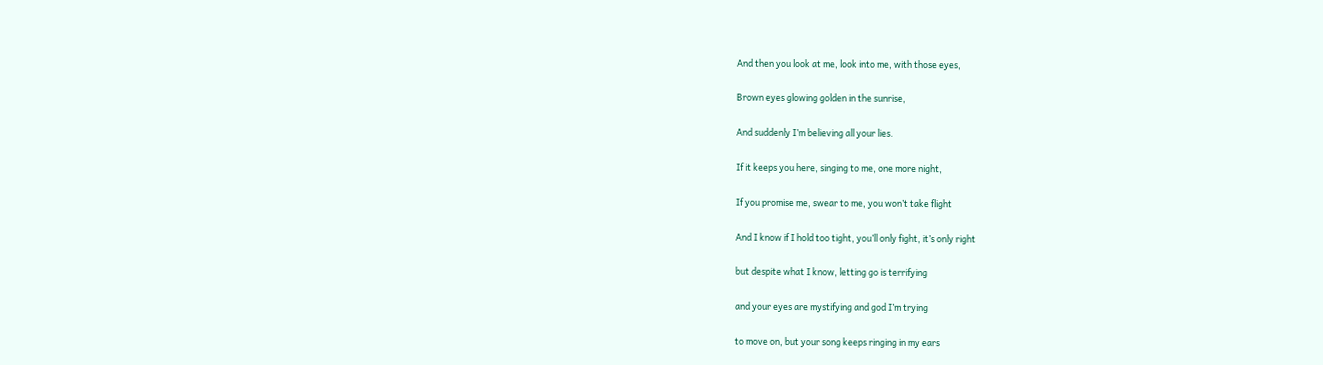And then you look at me, look into me, with those eyes,

Brown eyes glowing golden in the sunrise,

And suddenly I’m believing all your lies.

If it keeps you here, singing to me, one more night,

If you promise me, swear to me, you won’t take flight

And I know if I hold too tight, you’ll only fight, it’s only right

but despite what I know, letting go is terrifying

and your eyes are mystifying and god I’m trying

to move on, but your song keeps ringing in my ears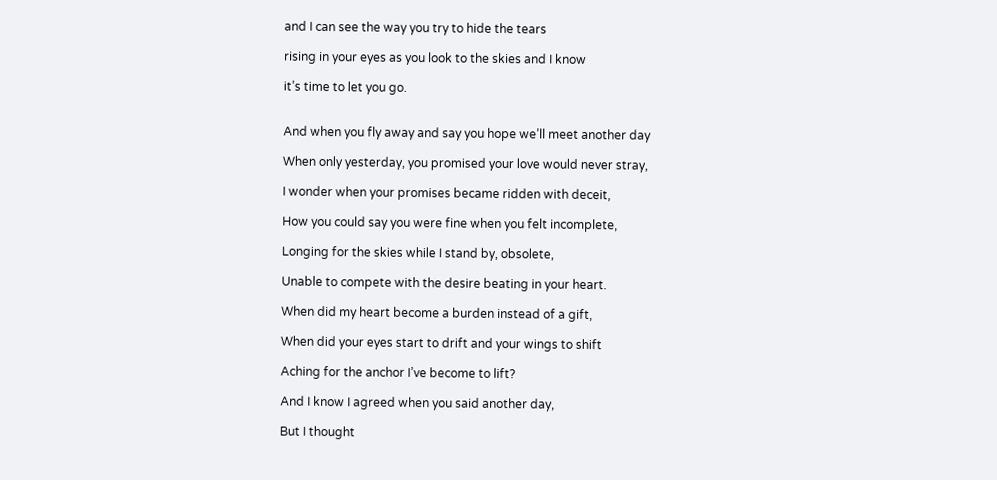and I can see the way you try to hide the tears

rising in your eyes as you look to the skies and I know

it’s time to let you go.


And when you fly away and say you hope we’ll meet another day

When only yesterday, you promised your love would never stray,

I wonder when your promises became ridden with deceit,

How you could say you were fine when you felt incomplete,

Longing for the skies while I stand by, obsolete,

Unable to compete with the desire beating in your heart.

When did my heart become a burden instead of a gift,

When did your eyes start to drift and your wings to shift

Aching for the anchor I’ve become to lift?

And I know I agreed when you said another day,

But I thought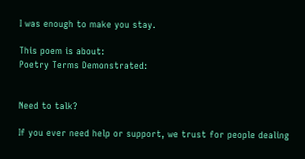I was enough to make you stay.

This poem is about:
Poetry Terms Demonstrated:


Need to talk?

If you ever need help or support, we trust for people dealing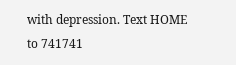with depression. Text HOME to 741741